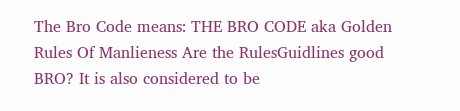The Bro Code means: THE BRO CODE aka Golden Rules Of Manlieness Are the RulesGuidlines good BRO? It is also considered to be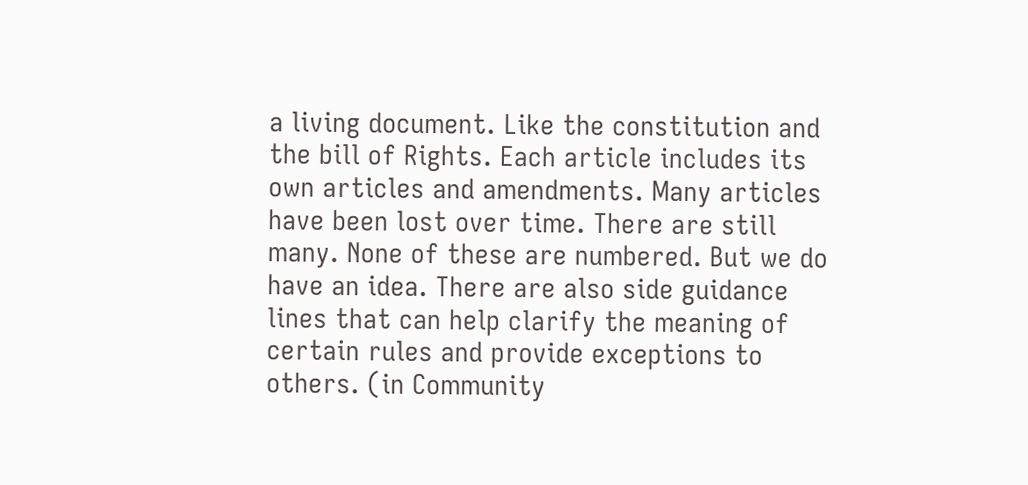a living document. Like the constitution and the bill of Rights. Each article includes its own articles and amendments. Many articles have been lost over time. There are still many. None of these are numbered. But we do have an idea. There are also side guidance lines that can help clarify the meaning of certain rules and provide exceptions to others. (in Community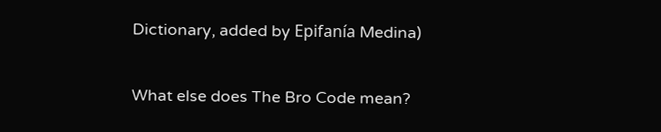Dictionary, added by Epifanía Medina)

What else does The Bro Code mean?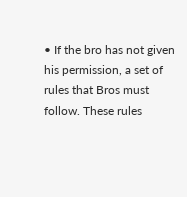• If the bro has not given his permission, a set of rules that Bros must follow. These rules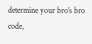determine your bro’s bro code,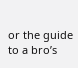or the guide to a bro’s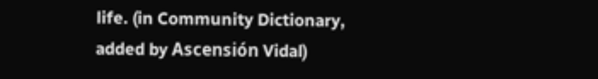life. (in Community Dictionary, added by Ascensión Vidal)